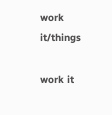work it/things

work it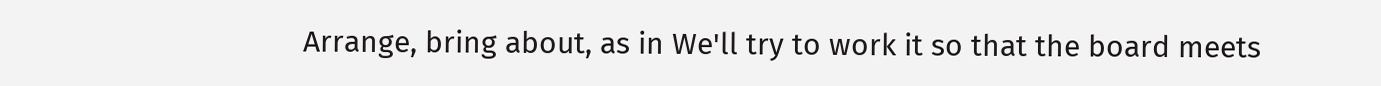Arrange, bring about, as in We'll try to work it so that the board meets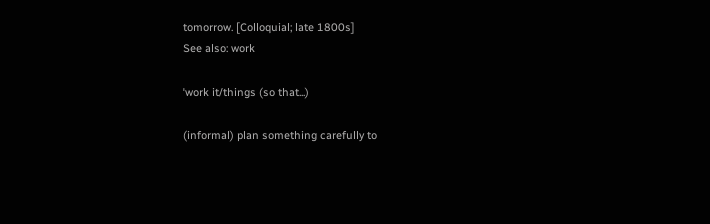tomorrow. [Colloquial; late 1800s]
See also: work

ˈwork it/things (so that...)

(informal) plan something carefully to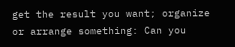get the result you want; organize or arrange something: Can you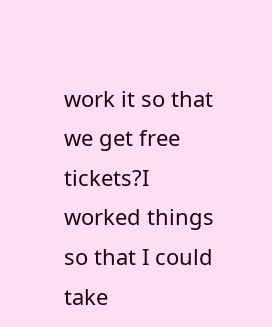work it so that we get free tickets?I worked things so that I could take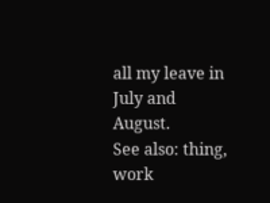all my leave in July and August.
See also: thing, work